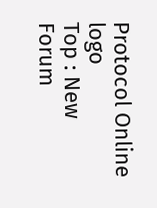Protocol Online logo
Top : New Forum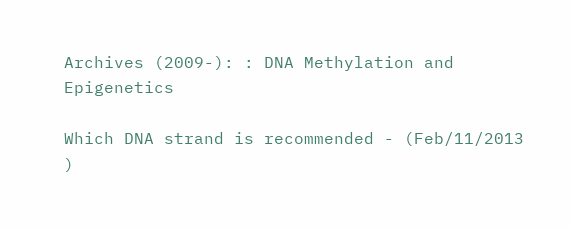Archives (2009-): : DNA Methylation and Epigenetics

Which DNA strand is recommended - (Feb/11/2013 )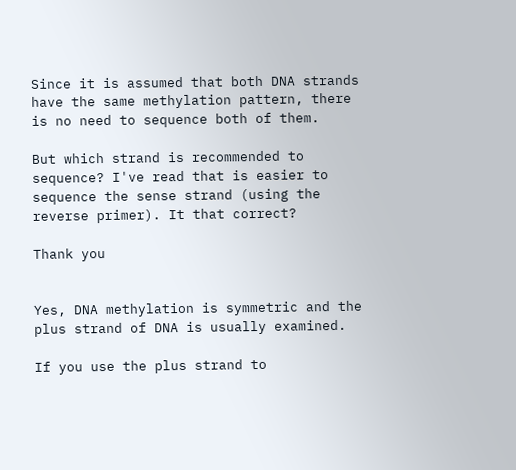Since it is assumed that both DNA strands have the same methylation pattern, there is no need to sequence both of them.

But which strand is recommended to sequence? I've read that is easier to sequence the sense strand (using the reverse primer). It that correct?

Thank you


Yes, DNA methylation is symmetric and the plus strand of DNA is usually examined.

If you use the plus strand to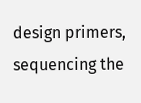design primers, sequencing the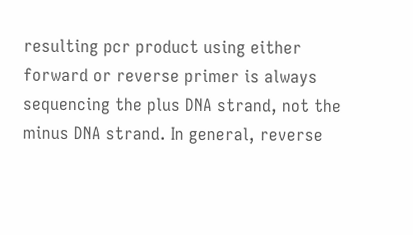resulting pcr product using either forward or reverse primer is always sequencing the plus DNA strand, not the minus DNA strand. In general, reverse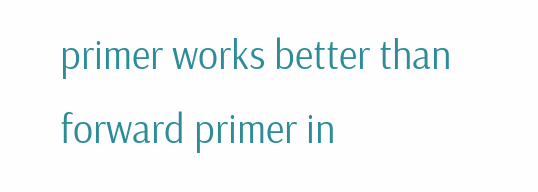primer works better than forward primer in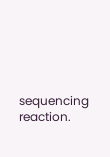sequencing reaction.